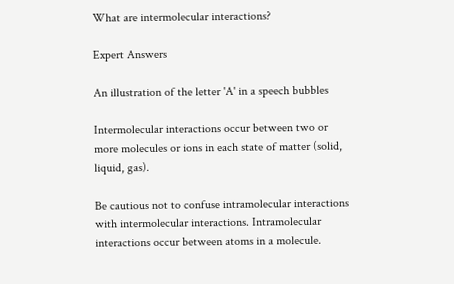What are intermolecular interactions?

Expert Answers

An illustration of the letter 'A' in a speech bubbles

Intermolecular interactions occur between two or more molecules or ions in each state of matter (solid, liquid, gas).

Be cautious not to confuse intramolecular interactions with intermolecular interactions. Intramolecular interactions occur between atoms in a molecule.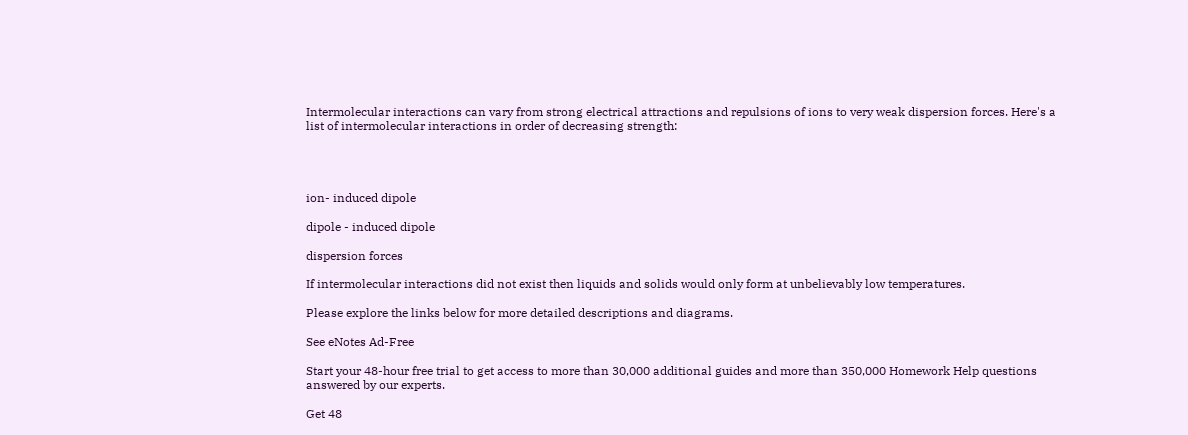Intermolecular interactions can vary from strong electrical attractions and repulsions of ions to very weak dispersion forces. Here's a list of intermolecular interactions in order of decreasing strength:




ion- induced dipole

dipole - induced dipole

dispersion forces

If intermolecular interactions did not exist then liquids and solids would only form at unbelievably low temperatures.

Please explore the links below for more detailed descriptions and diagrams.

See eNotes Ad-Free

Start your 48-hour free trial to get access to more than 30,000 additional guides and more than 350,000 Homework Help questions answered by our experts.

Get 48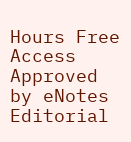Hours Free Access
Approved by eNotes Editorial